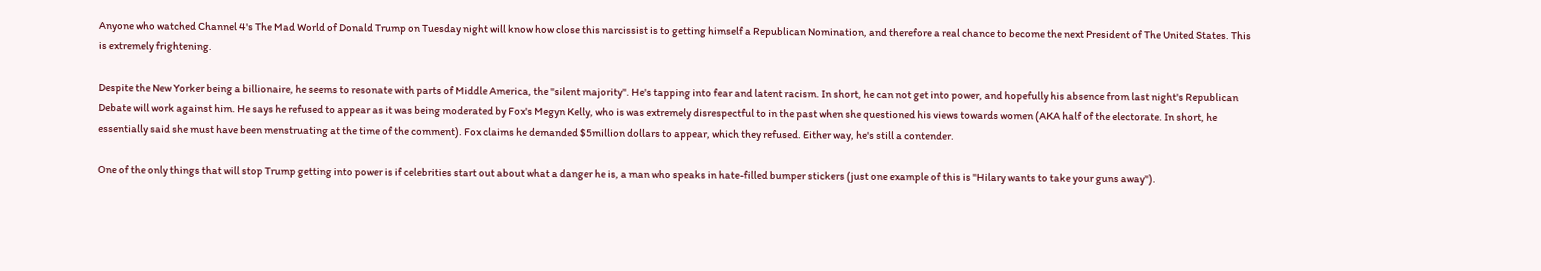Anyone who watched Channel 4's The Mad World of Donald Trump on Tuesday night will know how close this narcissist is to getting himself a Republican Nomination, and therefore a real chance to become the next President of The United States. This is extremely frightening.

Despite the New Yorker being a billionaire, he seems to resonate with parts of Middle America, the "silent majority". He's tapping into fear and latent racism. In short, he can not get into power, and hopefully his absence from last night's Republican Debate will work against him. He says he refused to appear as it was being moderated by Fox's Megyn Kelly, who is was extremely disrespectful to in the past when she questioned his views towards women (AKA half of the electorate. In short, he essentially said she must have been menstruating at the time of the comment). Fox claims he demanded $5million dollars to appear, which they refused. Either way, he's still a contender.

One of the only things that will stop Trump getting into power is if celebrities start out about what a danger he is, a man who speaks in hate-filled bumper stickers (just one example of this is "Hilary wants to take your guns away").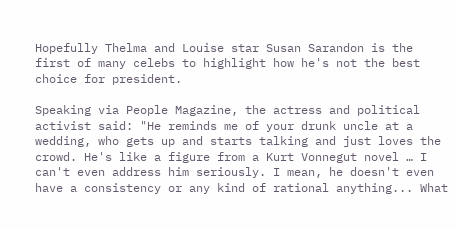Hopefully Thelma and Louise star Susan Sarandon is the first of many celebs to highlight how he's not the best choice for president.

Speaking via People Magazine, the actress and political activist said: "He reminds me of your drunk uncle at a wedding, who gets up and starts talking and just loves the crowd. He's like a figure from a Kurt Vonnegut novel … I can't even address him seriously. I mean, he doesn't even have a consistency or any kind of rational anything... What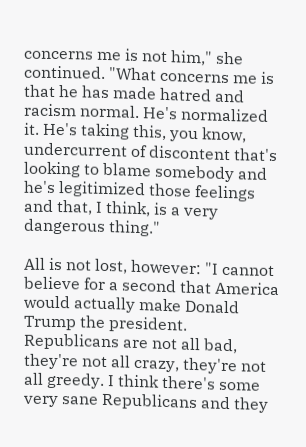concerns me is not him," she continued. "What concerns me is that he has made hatred and racism normal. He's normalized it. He's taking this, you know, undercurrent of discontent that's looking to blame somebody and he's legitimized those feelings and that, I think, is a very dangerous thing."

All is not lost, however: "I cannot believe for a second that America would actually make Donald Trump the president. Republicans are not all bad, they're not all crazy, they're not all greedy. I think there's some very sane Republicans and they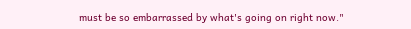must be so embarrassed by what's going on right now."